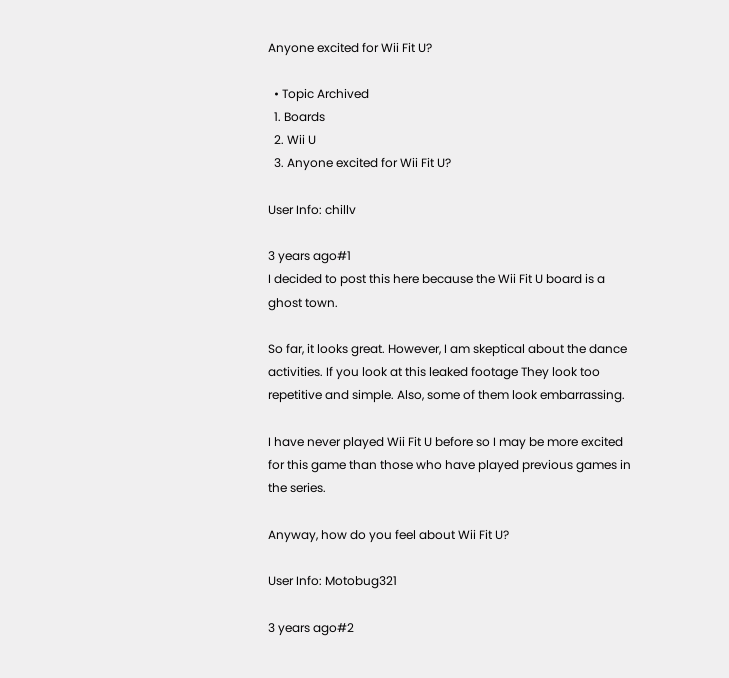Anyone excited for Wii Fit U?

  • Topic Archived
  1. Boards
  2. Wii U
  3. Anyone excited for Wii Fit U?

User Info: chillv

3 years ago#1
I decided to post this here because the Wii Fit U board is a ghost town.

So far, it looks great. However, I am skeptical about the dance activities. If you look at this leaked footage They look too repetitive and simple. Also, some of them look embarrassing.

I have never played Wii Fit U before so I may be more excited for this game than those who have played previous games in the series.

Anyway, how do you feel about Wii Fit U?

User Info: Motobug321

3 years ago#2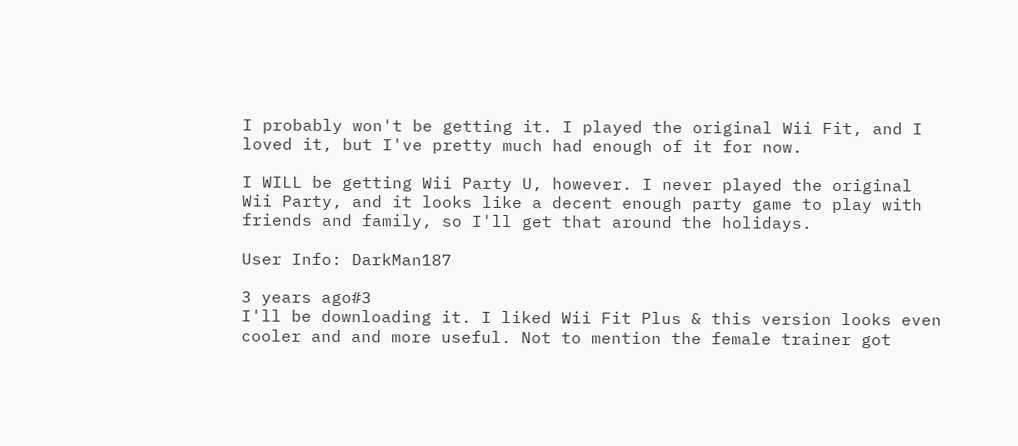I probably won't be getting it. I played the original Wii Fit, and I loved it, but I've pretty much had enough of it for now.

I WILL be getting Wii Party U, however. I never played the original Wii Party, and it looks like a decent enough party game to play with friends and family, so I'll get that around the holidays.

User Info: DarkMan187

3 years ago#3
I'll be downloading it. I liked Wii Fit Plus & this version looks even cooler and and more useful. Not to mention the female trainer got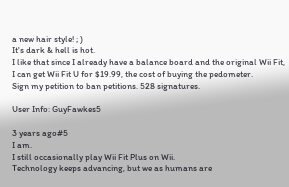a new hair style! ; )
It's dark & hell is hot.
I like that since I already have a balance board and the original Wii Fit, I can get Wii Fit U for $19.99, the cost of buying the pedometer.
Sign my petition to ban petitions. 528 signatures.

User Info: GuyFawkes5

3 years ago#5
I am.
I still occasionally play Wii Fit Plus on Wii.
Technology keeps advancing, but we as humans are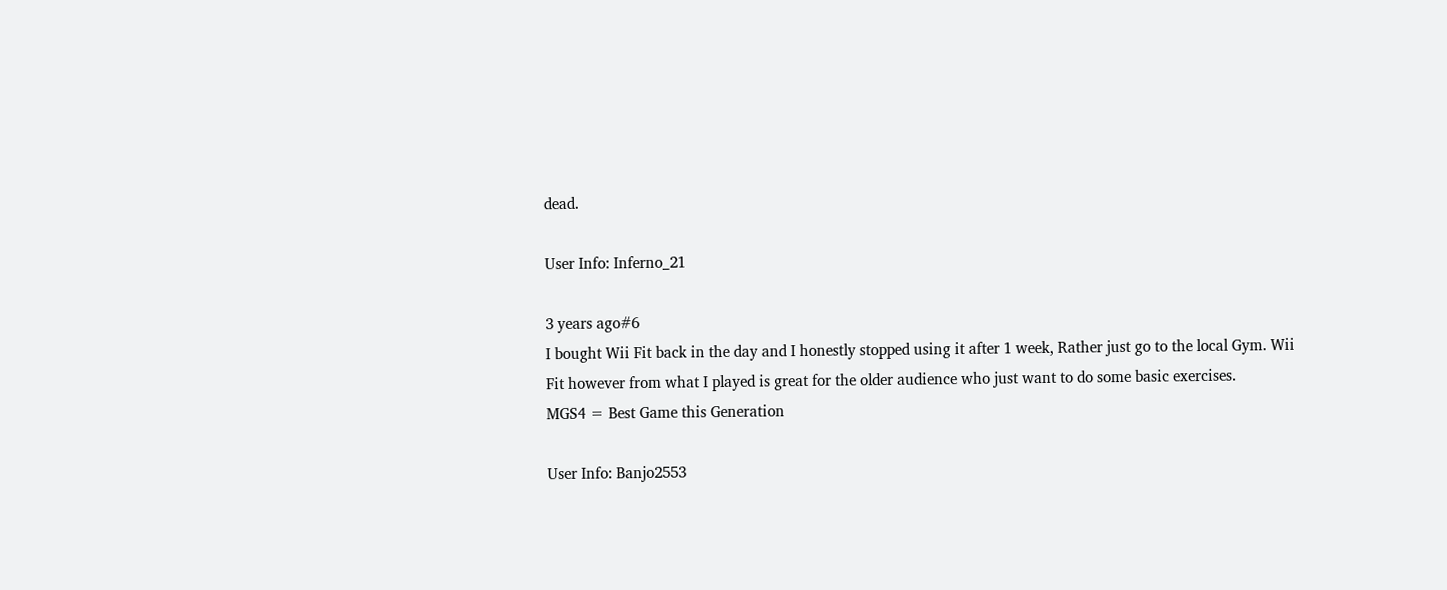dead.

User Info: Inferno_21

3 years ago#6
I bought Wii Fit back in the day and I honestly stopped using it after 1 week, Rather just go to the local Gym. Wii Fit however from what I played is great for the older audience who just want to do some basic exercises.
MGS4 = Best Game this Generation

User Info: Banjo2553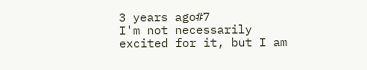3 years ago#7
I'm not necessarily excited for it, but I am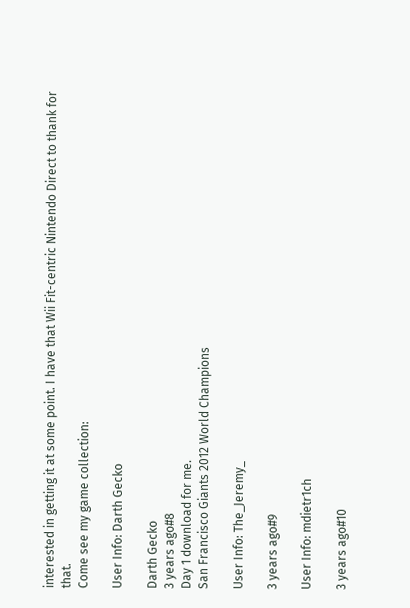interested in getting it at some point. I have that Wii Fit-centric Nintendo Direct to thank for that.
Come see my game collection:

User Info: Darth Gecko

Darth Gecko
3 years ago#8
Day 1 download for me.
San Francisco Giants 2012 World Champions

User Info: The_Jeremy_

3 years ago#9

User Info: mdietr1ch

3 years ago#10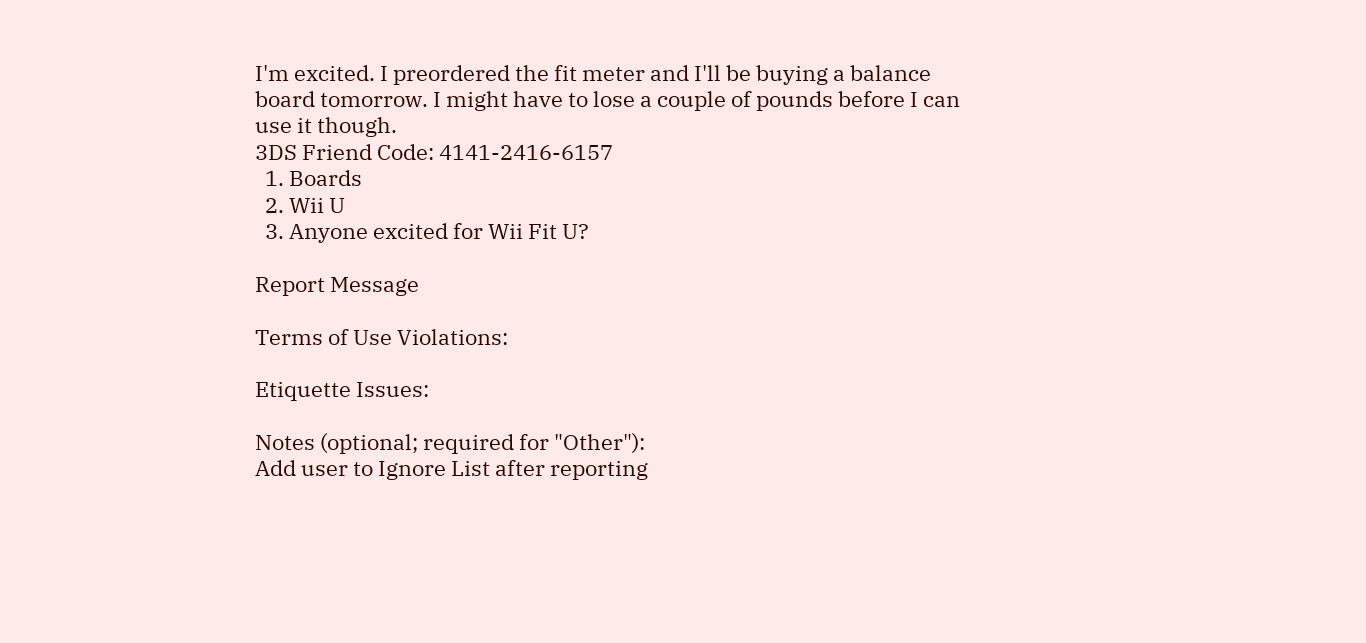I'm excited. I preordered the fit meter and I'll be buying a balance board tomorrow. I might have to lose a couple of pounds before I can use it though.
3DS Friend Code: 4141-2416-6157
  1. Boards
  2. Wii U
  3. Anyone excited for Wii Fit U?

Report Message

Terms of Use Violations:

Etiquette Issues:

Notes (optional; required for "Other"):
Add user to Ignore List after reporting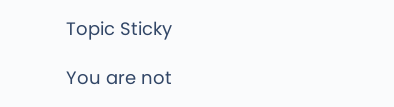Topic Sticky

You are not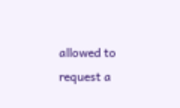allowed to request a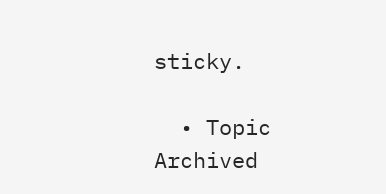sticky.

  • Topic Archived